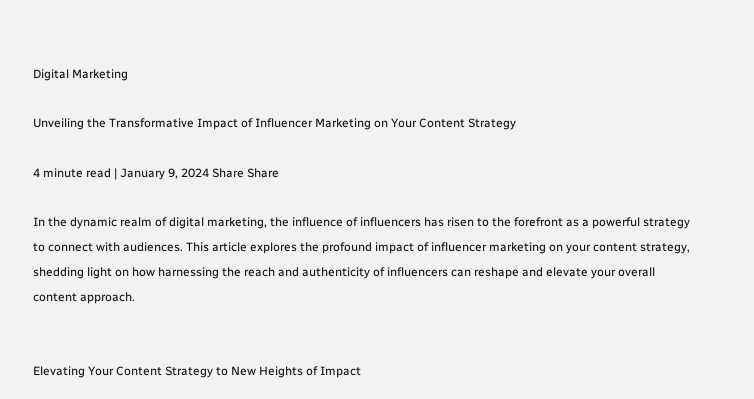Digital Marketing

Unveiling the Transformative Impact of Influencer Marketing on Your Content Strategy

4 minute read | January 9, 2024 Share Share

In the dynamic realm of digital marketing, the influence of influencers has risen to the forefront as a powerful strategy to connect with audiences. This article explores the profound impact of influencer marketing on your content strategy, shedding light on how harnessing the reach and authenticity of influencers can reshape and elevate your overall content approach.


Elevating Your Content Strategy to New Heights of Impact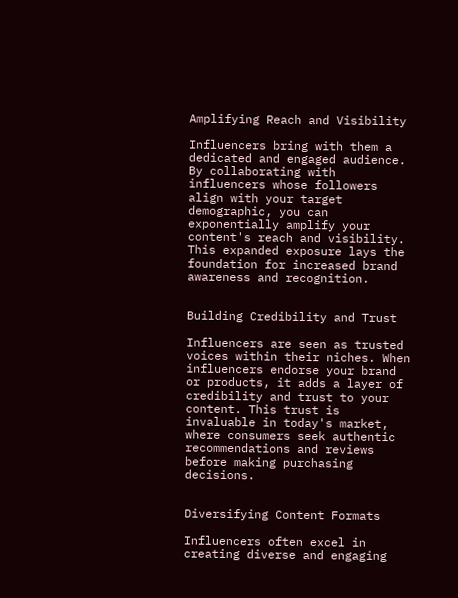Amplifying Reach and Visibility

Influencers bring with them a dedicated and engaged audience. By collaborating with influencers whose followers align with your target demographic, you can exponentially amplify your content's reach and visibility. This expanded exposure lays the foundation for increased brand awareness and recognition.


Building Credibility and Trust

Influencers are seen as trusted voices within their niches. When influencers endorse your brand or products, it adds a layer of credibility and trust to your content. This trust is invaluable in today's market, where consumers seek authentic recommendations and reviews before making purchasing decisions.


Diversifying Content Formats

Influencers often excel in creating diverse and engaging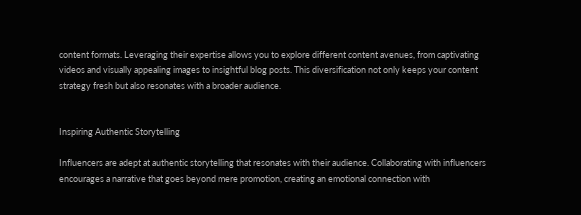content formats. Leveraging their expertise allows you to explore different content avenues, from captivating videos and visually appealing images to insightful blog posts. This diversification not only keeps your content strategy fresh but also resonates with a broader audience.


Inspiring Authentic Storytelling

Influencers are adept at authentic storytelling that resonates with their audience. Collaborating with influencers encourages a narrative that goes beyond mere promotion, creating an emotional connection with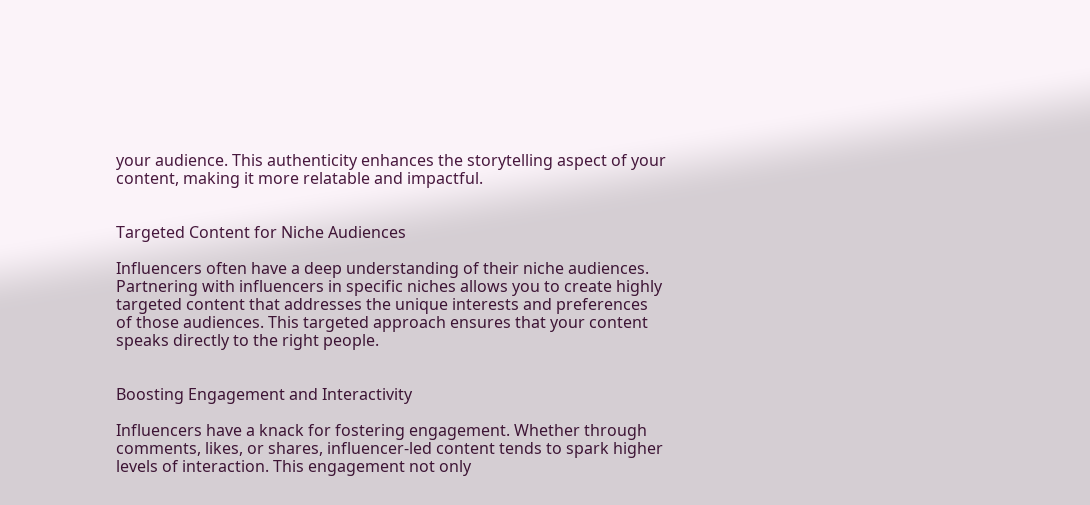your audience. This authenticity enhances the storytelling aspect of your content, making it more relatable and impactful.


Targeted Content for Niche Audiences

Influencers often have a deep understanding of their niche audiences. Partnering with influencers in specific niches allows you to create highly targeted content that addresses the unique interests and preferences of those audiences. This targeted approach ensures that your content speaks directly to the right people.


Boosting Engagement and Interactivity

Influencers have a knack for fostering engagement. Whether through comments, likes, or shares, influencer-led content tends to spark higher levels of interaction. This engagement not only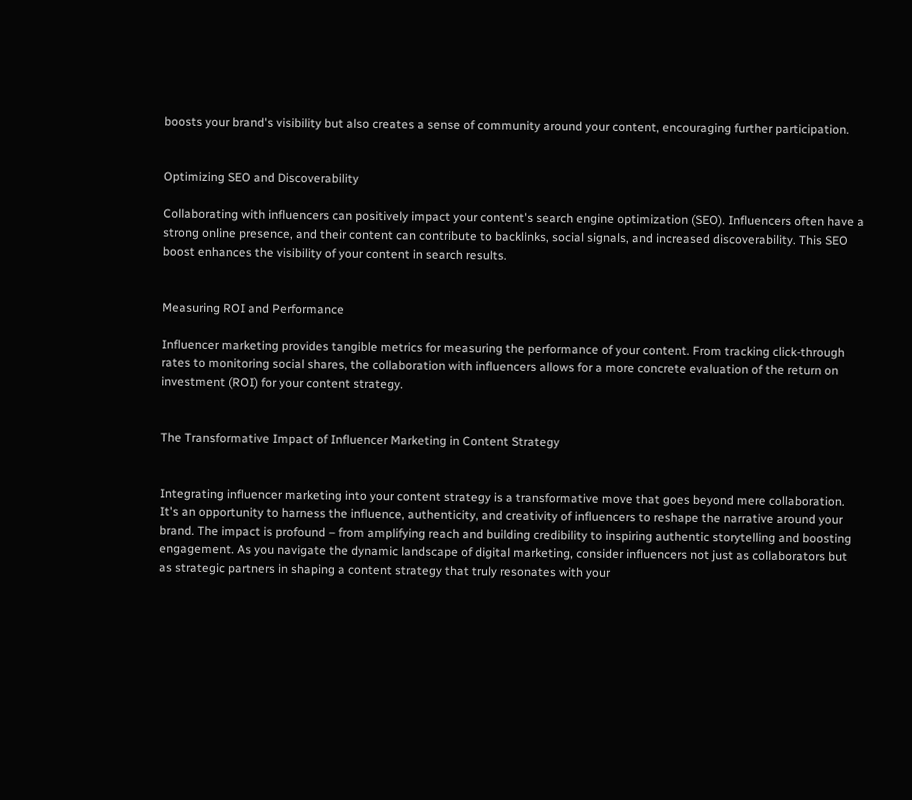boosts your brand's visibility but also creates a sense of community around your content, encouraging further participation.


Optimizing SEO and Discoverability

Collaborating with influencers can positively impact your content's search engine optimization (SEO). Influencers often have a strong online presence, and their content can contribute to backlinks, social signals, and increased discoverability. This SEO boost enhances the visibility of your content in search results.


Measuring ROI and Performance

Influencer marketing provides tangible metrics for measuring the performance of your content. From tracking click-through rates to monitoring social shares, the collaboration with influencers allows for a more concrete evaluation of the return on investment (ROI) for your content strategy.


The Transformative Impact of Influencer Marketing in Content Strategy


Integrating influencer marketing into your content strategy is a transformative move that goes beyond mere collaboration. It's an opportunity to harness the influence, authenticity, and creativity of influencers to reshape the narrative around your brand. The impact is profound – from amplifying reach and building credibility to inspiring authentic storytelling and boosting engagement. As you navigate the dynamic landscape of digital marketing, consider influencers not just as collaborators but as strategic partners in shaping a content strategy that truly resonates with your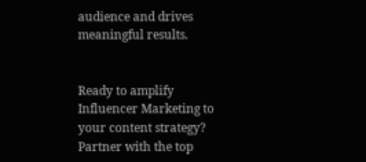audience and drives meaningful results.


Ready to amplify Influencer Marketing to your content strategy? Partner with the top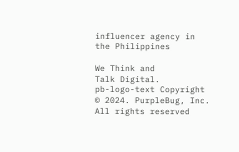influencer agency in the Philippines

We Think and
Talk Digital.
pb-logo-text Copyright © 2024. PurpleBug, Inc. All rights reserved